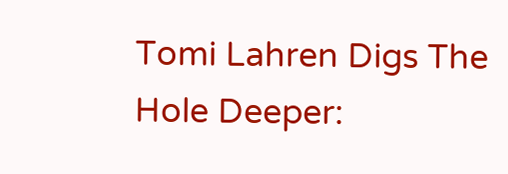Tomi Lahren Digs The Hole Deeper: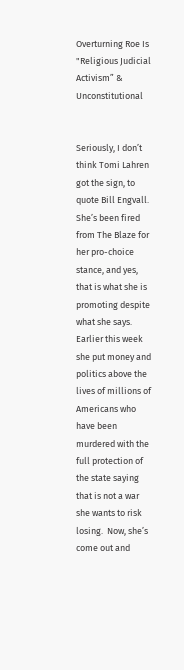Overturning Roe Is "Religious Judicial Activism” & Unconstitutional


Seriously, I don’t think Tomi Lahren got the sign, to quote Bill Engvall.  She’s been fired from The Blaze for her pro-choice stance, and yes, that is what she is promoting despite what she says.  Earlier this week she put money and politics above the lives of millions of Americans who have been murdered with the full protection of the state saying that is not a war she wants to risk losing.  Now, she’s come out and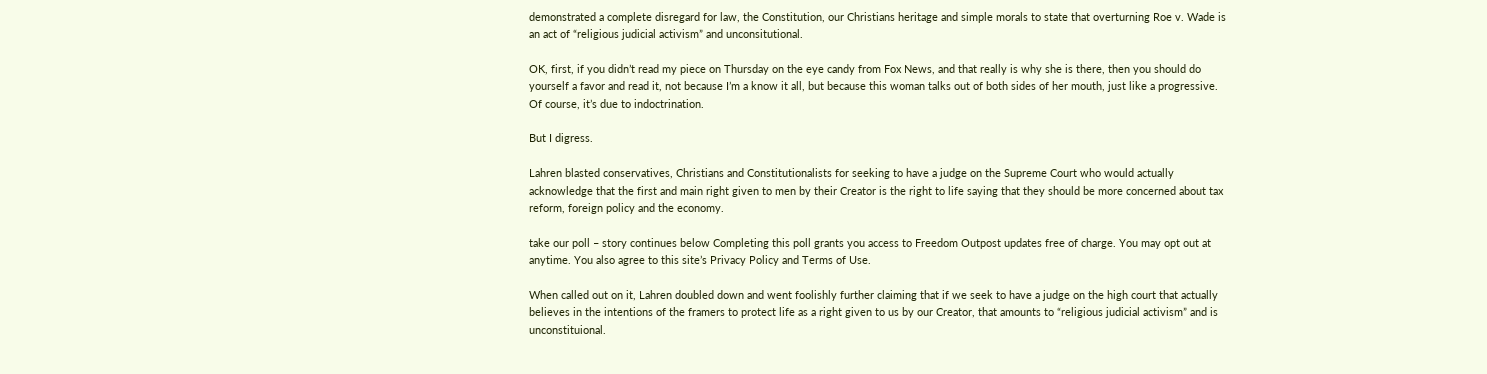demonstrated a complete disregard for law, the Constitution, our Christians heritage and simple morals to state that overturning Roe v. Wade is an act of “religious judicial activism” and unconsitutional.

OK, first, if you didn’t read my piece on Thursday on the eye candy from Fox News, and that really is why she is there, then you should do yourself a favor and read it, not because I’m a know it all, but because this woman talks out of both sides of her mouth, just like a progressive.  Of course, it’s due to indoctrination.

But I digress.

Lahren blasted conservatives, Christians and Constitutionalists for seeking to have a judge on the Supreme Court who would actually acknowledge that the first and main right given to men by their Creator is the right to life saying that they should be more concerned about tax reform, foreign policy and the economy.

take our poll – story continues below Completing this poll grants you access to Freedom Outpost updates free of charge. You may opt out at anytime. You also agree to this site’s Privacy Policy and Terms of Use.

When called out on it, Lahren doubled down and went foolishly further claiming that if we seek to have a judge on the high court that actually believes in the intentions of the framers to protect life as a right given to us by our Creator, that amounts to “religious judicial activism” and is unconstituional.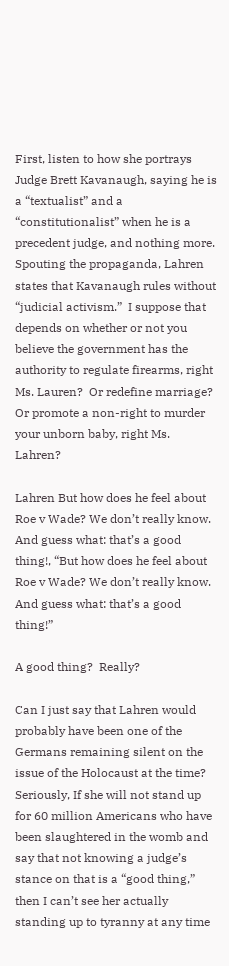First, listen to how she portrays Judge Brett Kavanaugh, saying he is a “textualist” and a “constitutionalist” when he is a precedent judge, and nothing more.  Spouting the propaganda, Lahren states that Kavanaugh rules without “judicial activism.”  I suppose that depends on whether or not you believe the government has the authority to regulate firearms, right Ms. Lauren?  Or redefine marriage?  Or promote a non-right to murder your unborn baby, right Ms. Lahren?

Lahren But how does he feel about Roe v Wade? We don’t really know. And guess what: that’s a good thing!, “But how does he feel about Roe v Wade? We don’t really know. And guess what: that’s a good thing!”

A good thing?  Really?

Can I just say that Lahren would probably have been one of the Germans remaining silent on the issue of the Holocaust at the time?  Seriously, If she will not stand up for 60 million Americans who have been slaughtered in the womb and say that not knowing a judge’s stance on that is a “good thing,” then I can’t see her actually standing up to tyranny at any time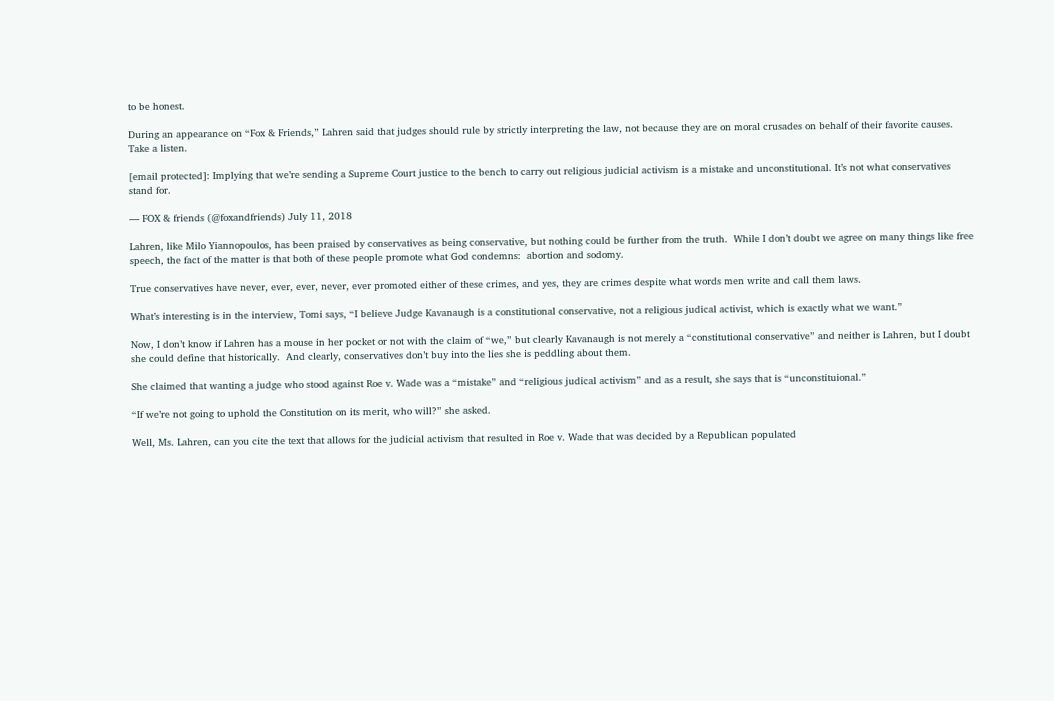to be honest.

During an appearance on “Fox & Friends,” Lahren said that judges should rule by strictly interpreting the law, not because they are on moral crusades on behalf of their favorite causes.  Take a listen.

[email protected]: Implying that we’re sending a Supreme Court justice to the bench to carry out religious judicial activism is a mistake and unconstitutional. It’s not what conservatives stand for.

— FOX & friends (@foxandfriends) July 11, 2018

Lahren, like Milo Yiannopoulos, has been praised by conservatives as being conservative, but nothing could be further from the truth.  While I don’t doubt we agree on many things like free speech, the fact of the matter is that both of these people promote what God condemns:  abortion and sodomy.

True conservatives have never, ever, ever, never, ever promoted either of these crimes, and yes, they are crimes despite what words men write and call them laws.

What’s interesting is in the interview, Tomi says, “I believe Judge Kavanaugh is a constitutional conservative, not a religious judical activist, which is exactly what we want.”

Now, I don’t know if Lahren has a mouse in her pocket or not with the claim of “we,” but clearly Kavanaugh is not merely a “constitutional conservative” and neither is Lahren, but I doubt she could define that historically.  And clearly, conservatives don’t buy into the lies she is peddling about them.

She claimed that wanting a judge who stood against Roe v. Wade was a “mistake” and “religious judical activism” and as a result, she says that is “unconstituional.”

“If we’re not going to uphold the Constitution on its merit, who will?” she asked.

Well, Ms. Lahren, can you cite the text that allows for the judicial activism that resulted in Roe v. Wade that was decided by a Republican populated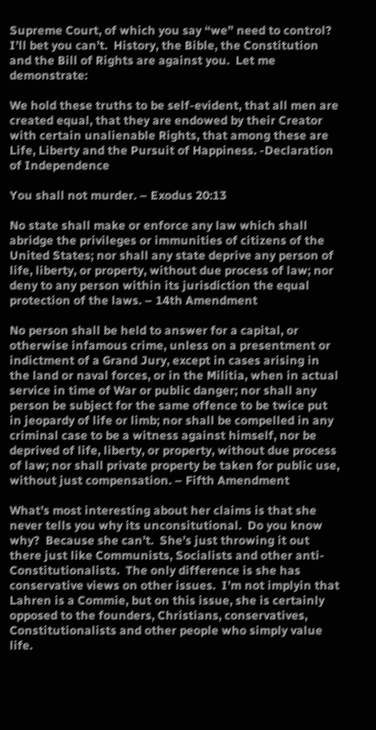Supreme Court, of which you say “we” need to control?  I’ll bet you can’t.  History, the Bible, the Constitution and the Bill of Rights are against you.  Let me demonstrate:

We hold these truths to be self-evident, that all men are created equal, that they are endowed by their Creator with certain unalienable Rights, that among these are Life, Liberty and the Pursuit of Happiness. -Declaration of Independence

You shall not murder. – Exodus 20:13

No state shall make or enforce any law which shall abridge the privileges or immunities of citizens of the United States; nor shall any state deprive any person of life, liberty, or property, without due process of law; nor deny to any person within its jurisdiction the equal protection of the laws. – 14th Amendment

No person shall be held to answer for a capital, or otherwise infamous crime, unless on a presentment or indictment of a Grand Jury, except in cases arising in the land or naval forces, or in the Militia, when in actual service in time of War or public danger; nor shall any person be subject for the same offence to be twice put in jeopardy of life or limb; nor shall be compelled in any criminal case to be a witness against himself, nor be deprived of life, liberty, or property, without due process of law; nor shall private property be taken for public use, without just compensation. – Fifth Amendment

What’s most interesting about her claims is that she never tells you why its unconsitutional.  Do you know why?  Because she can’t.  She’s just throwing it out there just like Communists, Socialists and other anti-Constitutionalists.  The only difference is she has conservative views on other issues.  I’m not implyin that Lahren is a Commie, but on this issue, she is certainly opposed to the founders, Christians, conservatives, Constitutionalists and other people who simply value life.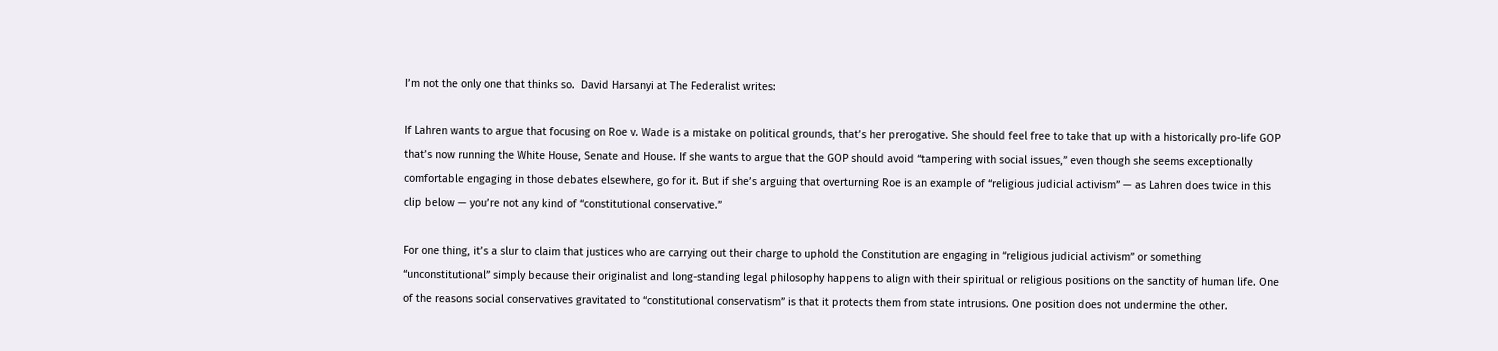I’m not the only one that thinks so.  David Harsanyi at The Federalist writes:

If Lahren wants to argue that focusing on Roe v. Wade is a mistake on political grounds, that’s her prerogative. She should feel free to take that up with a historically pro-life GOP that’s now running the White House, Senate and House. If she wants to argue that the GOP should avoid “tampering with social issues,” even though she seems exceptionally comfortable engaging in those debates elsewhere, go for it. But if she’s arguing that overturning Roe is an example of “religious judicial activism” — as Lahren does twice in this clip below — you’re not any kind of “constitutional conservative.”

For one thing, it’s a slur to claim that justices who are carrying out their charge to uphold the Constitution are engaging in “religious judicial activism” or something “unconstitutional” simply because their originalist and long-standing legal philosophy happens to align with their spiritual or religious positions on the sanctity of human life. One of the reasons social conservatives gravitated to “constitutional conservatism” is that it protects them from state intrusions. One position does not undermine the other.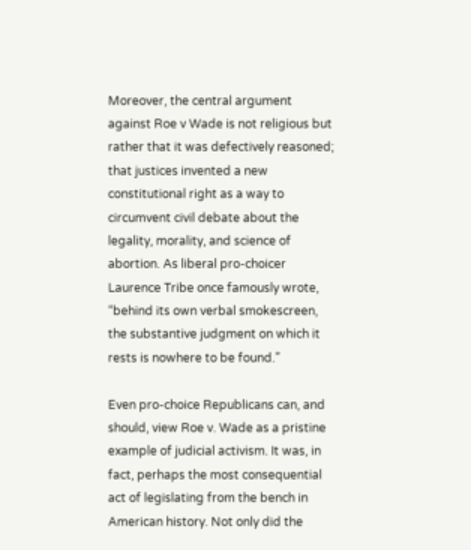Moreover, the central argument against Roe v Wade is not religious but rather that it was defectively reasoned; that justices invented a new constitutional right as a way to circumvent civil debate about the legality, morality, and science of abortion. As liberal pro-choicer Laurence Tribe once famously wrote, “behind its own verbal smokescreen, the substantive judgment on which it rests is nowhere to be found.”

Even pro-choice Republicans can, and should, view Roe v. Wade as a pristine example of judicial activism. It was, in fact, perhaps the most consequential act of legislating from the bench in American history. Not only did the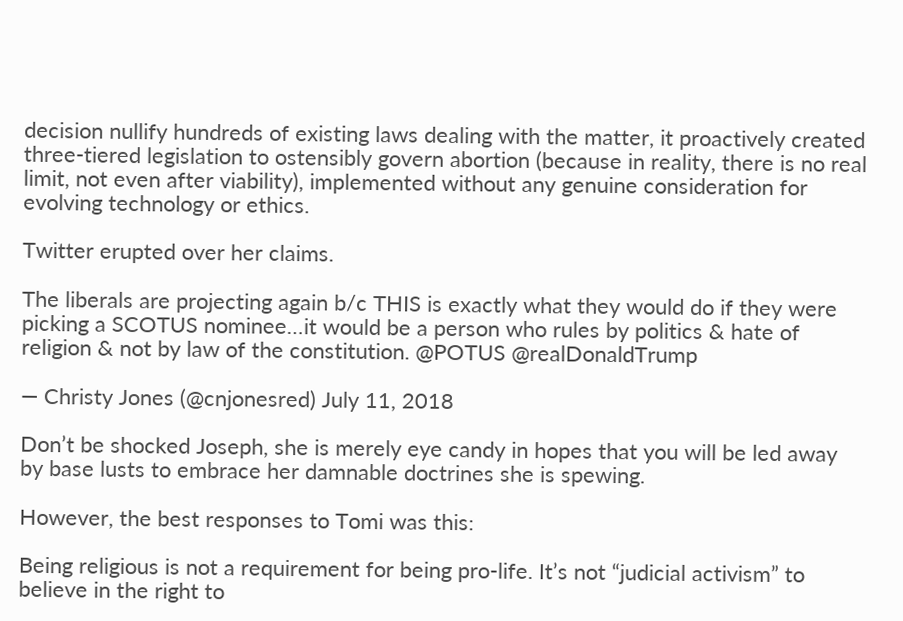decision nullify hundreds of existing laws dealing with the matter, it proactively created three-tiered legislation to ostensibly govern abortion (because in reality, there is no real limit, not even after viability), implemented without any genuine consideration for evolving technology or ethics.

Twitter erupted over her claims.

The liberals are projecting again b/c THIS is exactly what they would do if they were picking a SCOTUS nominee…it would be a person who rules by politics & hate of religion & not by law of the constitution. @POTUS @realDonaldTrump

— Christy Jones (@cnjonesred) July 11, 2018

Don’t be shocked Joseph, she is merely eye candy in hopes that you will be led away by base lusts to embrace her damnable doctrines she is spewing.

However, the best responses to Tomi was this:

Being religious is not a requirement for being pro-life. It’s not “judicial activism” to believe in the right to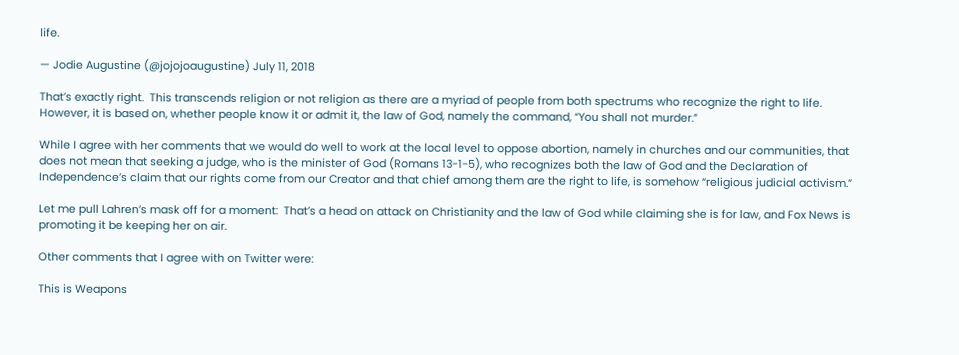life.

— Jodie Augustine (@jojojoaugustine) July 11, 2018

That’s exactly right.  This transcends religion or not religion as there are a myriad of people from both spectrums who recognize the right to life.  However, it is based on, whether people know it or admit it, the law of God, namely the command, “You shall not murder.”

While I agree with her comments that we would do well to work at the local level to oppose abortion, namely in churches and our communities, that does not mean that seeking a judge, who is the minister of God (Romans 13-1-5), who recognizes both the law of God and the Declaration of Independence’s claim that our rights come from our Creator and that chief among them are the right to life, is somehow “religious judicial activism.”

Let me pull Lahren’s mask off for a moment:  That’s a head on attack on Christianity and the law of God while claiming she is for law, and Fox News is promoting it be keeping her on air.

Other comments that I agree with on Twitter were:

This is Weapons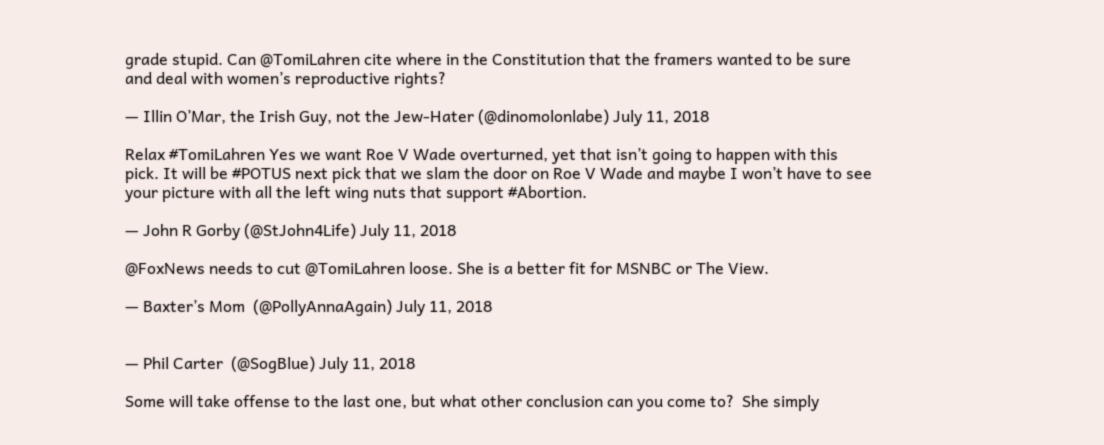grade stupid. Can @TomiLahren cite where in the Constitution that the framers wanted to be sure and deal with women’s reproductive rights?

— Illin O’Mar, the Irish Guy, not the Jew-Hater (@dinomolonlabe) July 11, 2018

Relax #TomiLahren Yes we want Roe V Wade overturned, yet that isn’t going to happen with this pick. It will be #POTUS next pick that we slam the door on Roe V Wade and maybe I won’t have to see your picture with all the left wing nuts that support #Abortion.

— John R Gorby (@StJohn4Life) July 11, 2018

@FoxNews needs to cut @TomiLahren loose. She is a better fit for MSNBC or The View.

— Baxter’s Mom  (@PollyAnnaAgain) July 11, 2018


— Phil Carter  (@SogBlue) July 11, 2018

Some will take offense to the last one, but what other conclusion can you come to?  She simply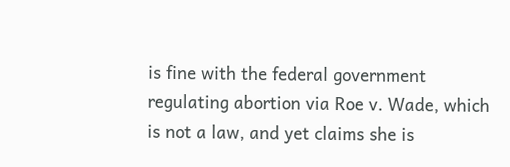is fine with the federal government regulating abortion via Roe v. Wade, which is not a law, and yet claims she is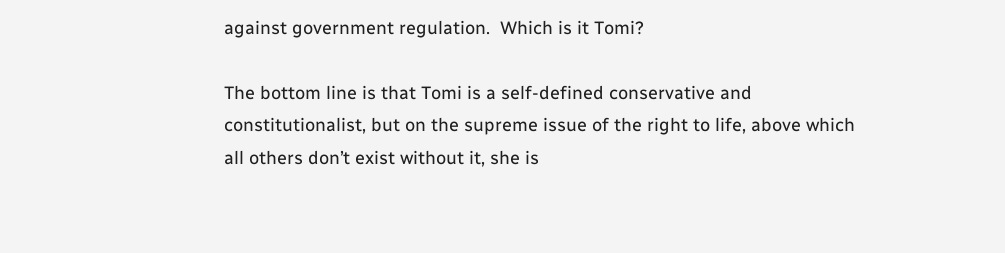against government regulation.  Which is it Tomi?

The bottom line is that Tomi is a self-defined conservative and constitutionalist, but on the supreme issue of the right to life, above which all others don’t exist without it, she is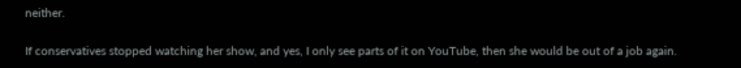neither.

If conservatives stopped watching her show, and yes, I only see parts of it on YouTube, then she would be out of a job again.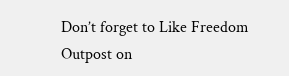Don’t forget to Like Freedom Outpost on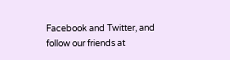Facebook and Twitter, and follow our friends at